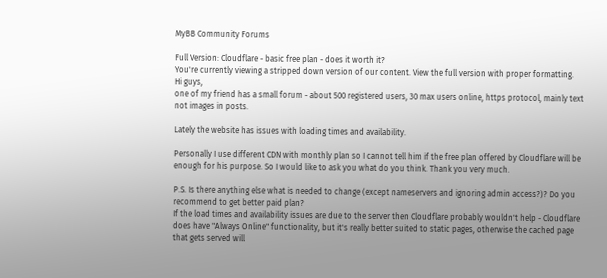MyBB Community Forums

Full Version: Cloudflare - basic free plan - does it worth it?
You're currently viewing a stripped down version of our content. View the full version with proper formatting.
Hi guys,
one of my friend has a small forum - about 500 registered users, 30 max users online, https protocol, mainly text not images in posts.

Lately the website has issues with loading times and availability.

Personally I use different CDN with monthly plan so I cannot tell him if the free plan offered by Cloudflare will be enough for his purpose. So I would like to ask you what do you think. Thank you very much.

P.S. Is there anything else what is needed to change (except nameservers and ignoring admin access?)? Do you recommend to get better paid plan?
If the load times and availability issues are due to the server then Cloudflare probably wouldn't help - Cloudflare does have "Always Online" functionality, but it's really better suited to static pages, otherwise the cached page that gets served will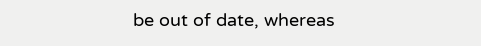be out of date, whereas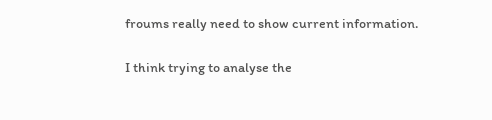froums really need to show current information.

I think trying to analyse the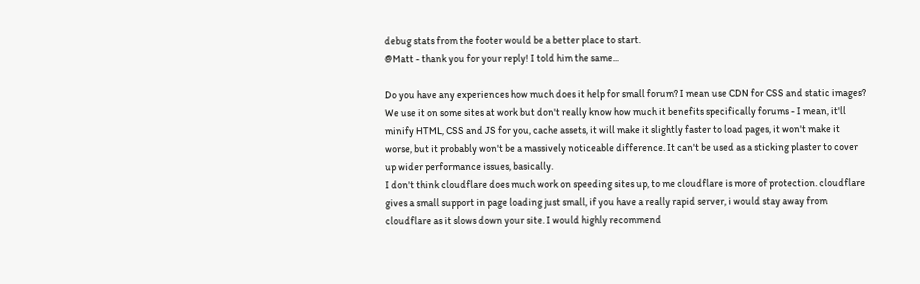debug stats from the footer would be a better place to start.
@Matt - thank you for your reply! I told him the same...

Do you have any experiences how much does it help for small forum? I mean use CDN for CSS and static images?
We use it on some sites at work but don't really know how much it benefits specifically forums - I mean, it'll minify HTML, CSS and JS for you, cache assets, it will make it slightly faster to load pages, it won't make it worse, but it probably won't be a massively noticeable difference. It can't be used as a sticking plaster to cover up wider performance issues, basically.
I don't think cloudflare does much work on speeding sites up, to me cloudflare is more of protection. cloudflare gives a small support in page loading just small, if you have a really rapid server, i would stay away from cloudflare as it slows down your site. I would highly recommend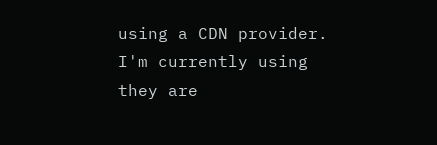using a CDN provider. I'm currently using they are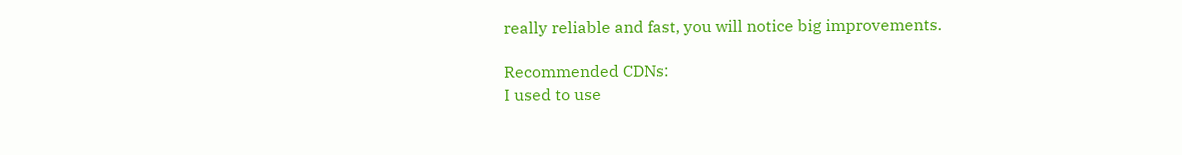really reliable and fast, you will notice big improvements.

Recommended CDNs:
I used to use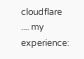cloudflare
.... my experience: